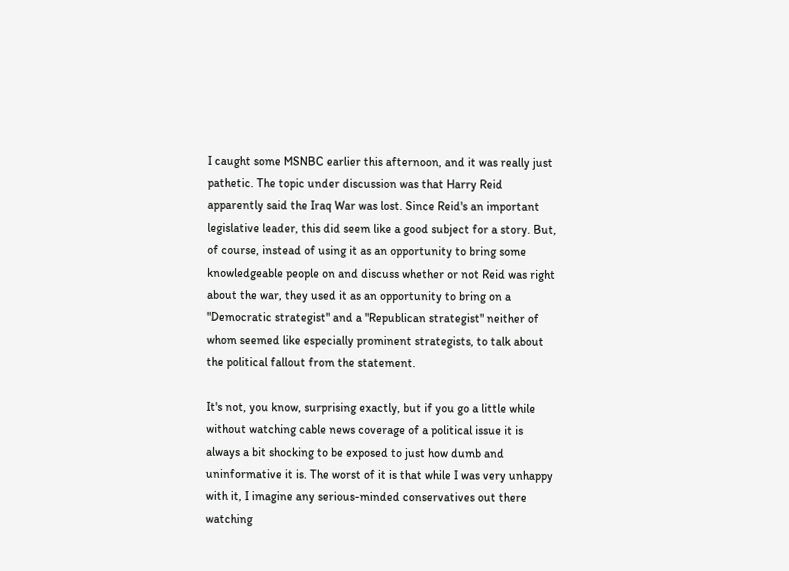I caught some MSNBC earlier this afternoon, and it was really just pathetic. The topic under discussion was that Harry Reid apparently said the Iraq War was lost. Since Reid's an important legislative leader, this did seem like a good subject for a story. But, of course, instead of using it as an opportunity to bring some knowledgeable people on and discuss whether or not Reid was right about the war, they used it as an opportunity to bring on a "Democratic strategist" and a "Republican strategist" neither of whom seemed like especially prominent strategists, to talk about the political fallout from the statement.

It's not, you know, surprising exactly, but if you go a little while without watching cable news coverage of a political issue it is always a bit shocking to be exposed to just how dumb and uninformative it is. The worst of it is that while I was very unhappy with it, I imagine any serious-minded conservatives out there watching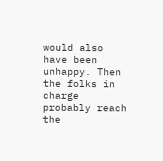would also have been unhappy. Then the folks in charge probably reach the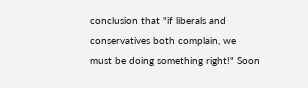conclusion that "if liberals and conservatives both complain, we must be doing something right!" Soon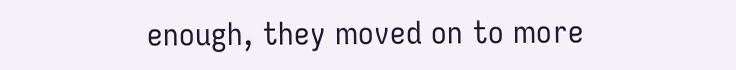enough, they moved on to more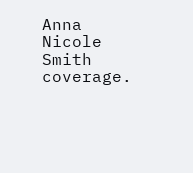Anna Nicole Smith coverage.